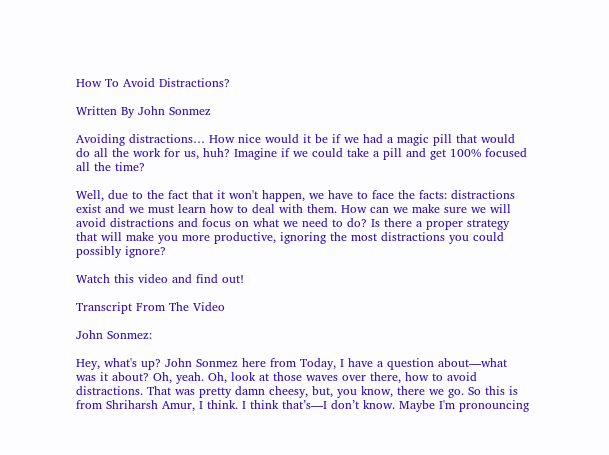How To Avoid Distractions?

Written By John Sonmez

Avoiding distractions… How nice would it be if we had a magic pill that would do all the work for us, huh? Imagine if we could take a pill and get 100% focused all the time?

Well, due to the fact that it won't happen, we have to face the facts: distractions exist and we must learn how to deal with them. How can we make sure we will avoid distractions and focus on what we need to do? Is there a proper strategy that will make you more productive, ignoring the most distractions you could possibly ignore?

Watch this video and find out!

Transcript From The Video

John Sonmez:

Hey, what's up? John Sonmez here from Today, I have a question about—what was it about? Oh, yeah. Oh, look at those waves over there, how to avoid distractions. That was pretty damn cheesy, but, you know, there we go. So this is from Shriharsh Amur, I think. I think that’s—I don’t know. Maybe I'm pronouncing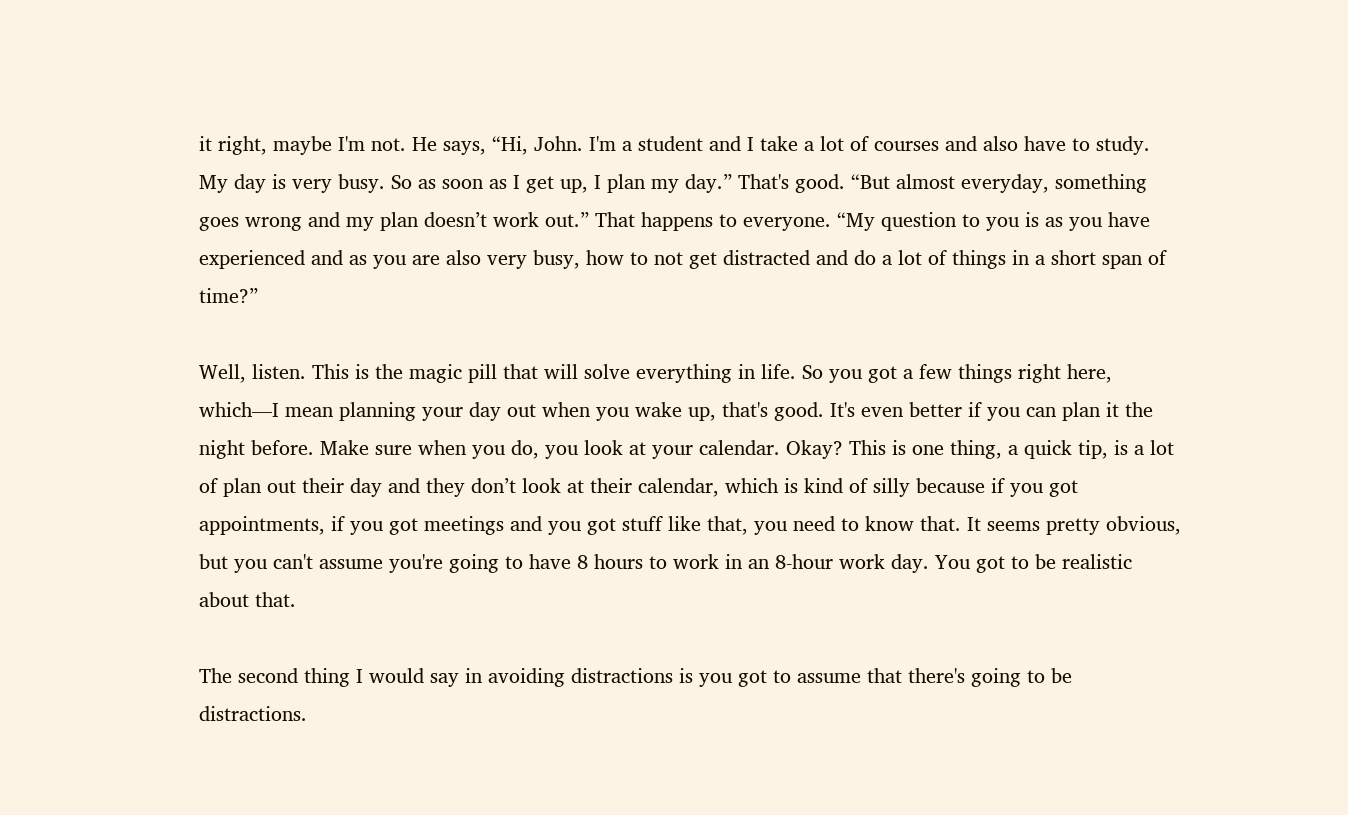it right, maybe I'm not. He says, “Hi, John. I'm a student and I take a lot of courses and also have to study. My day is very busy. So as soon as I get up, I plan my day.” That's good. “But almost everyday, something goes wrong and my plan doesn’t work out.” That happens to everyone. “My question to you is as you have experienced and as you are also very busy, how to not get distracted and do a lot of things in a short span of time?”

Well, listen. This is the magic pill that will solve everything in life. So you got a few things right here, which—I mean planning your day out when you wake up, that's good. It's even better if you can plan it the night before. Make sure when you do, you look at your calendar. Okay? This is one thing, a quick tip, is a lot of plan out their day and they don’t look at their calendar, which is kind of silly because if you got appointments, if you got meetings and you got stuff like that, you need to know that. It seems pretty obvious, but you can't assume you're going to have 8 hours to work in an 8-hour work day. You got to be realistic about that.

The second thing I would say in avoiding distractions is you got to assume that there's going to be distractions.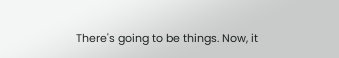There's going to be things. Now, it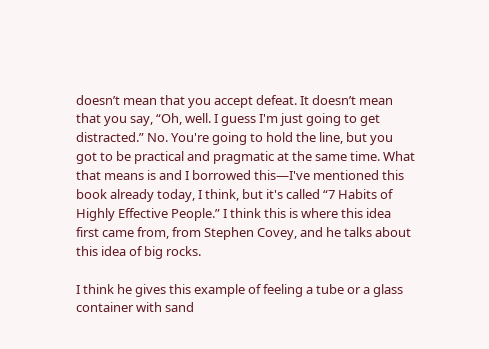doesn’t mean that you accept defeat. It doesn’t mean that you say, “Oh, well. I guess I'm just going to get distracted.” No. You're going to hold the line, but you got to be practical and pragmatic at the same time. What that means is and I borrowed this—I've mentioned this book already today, I think, but it's called “7 Habits of Highly Effective People.” I think this is where this idea first came from, from Stephen Covey, and he talks about this idea of big rocks.

I think he gives this example of feeling a tube or a glass container with sand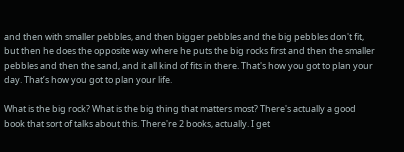and then with smaller pebbles, and then bigger pebbles and the big pebbles don't fit, but then he does the opposite way where he puts the big rocks first and then the smaller pebbles and then the sand, and it all kind of fits in there. That's how you got to plan your day. That’s how you got to plan your life.

What is the big rock? What is the big thing that matters most? There's actually a good book that sort of talks about this. There're 2 books, actually. I get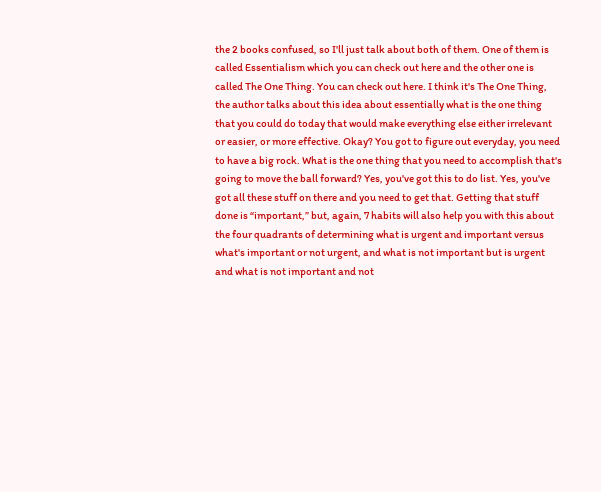the 2 books confused, so I'll just talk about both of them. One of them is called Essentialism which you can check out here and the other one is called The One Thing. You can check out here. I think it's The One Thing, the author talks about this idea about essentially what is the one thing that you could do today that would make everything else either irrelevant or easier, or more effective. Okay? You got to figure out everyday, you need to have a big rock. What is the one thing that you need to accomplish that's going to move the ball forward? Yes, you've got this to do list. Yes, you've got all these stuff on there and you need to get that. Getting that stuff done is “important,” but, again, 7 habits will also help you with this about the four quadrants of determining what is urgent and important versus what's important or not urgent, and what is not important but is urgent and what is not important and not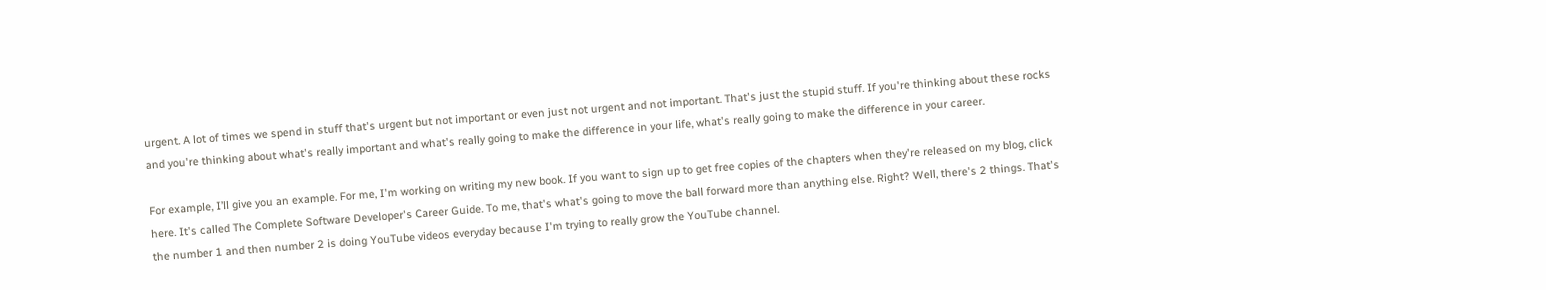urgent. A lot of times we spend in stuff that's urgent but not important or even just not urgent and not important. That's just the stupid stuff. If you're thinking about these rocks and you're thinking about what's really important and what's really going to make the difference in your life, what's really going to make the difference in your career.

For example, I’ll give you an example. For me, I'm working on writing my new book. If you want to sign up to get free copies of the chapters when they're released on my blog, click here. It's called The Complete Software Developer's Career Guide. To me, that's what's going to move the ball forward more than anything else. Right? Well, there's 2 things. That's the number 1 and then number 2 is doing YouTube videos everyday because I'm trying to really grow the YouTube channel.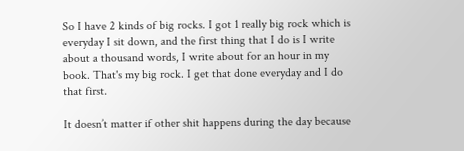So I have 2 kinds of big rocks. I got 1 really big rock which is everyday I sit down, and the first thing that I do is I write about a thousand words, I write about for an hour in my book. That's my big rock. I get that done everyday and I do that first.

It doesn’t matter if other shit happens during the day because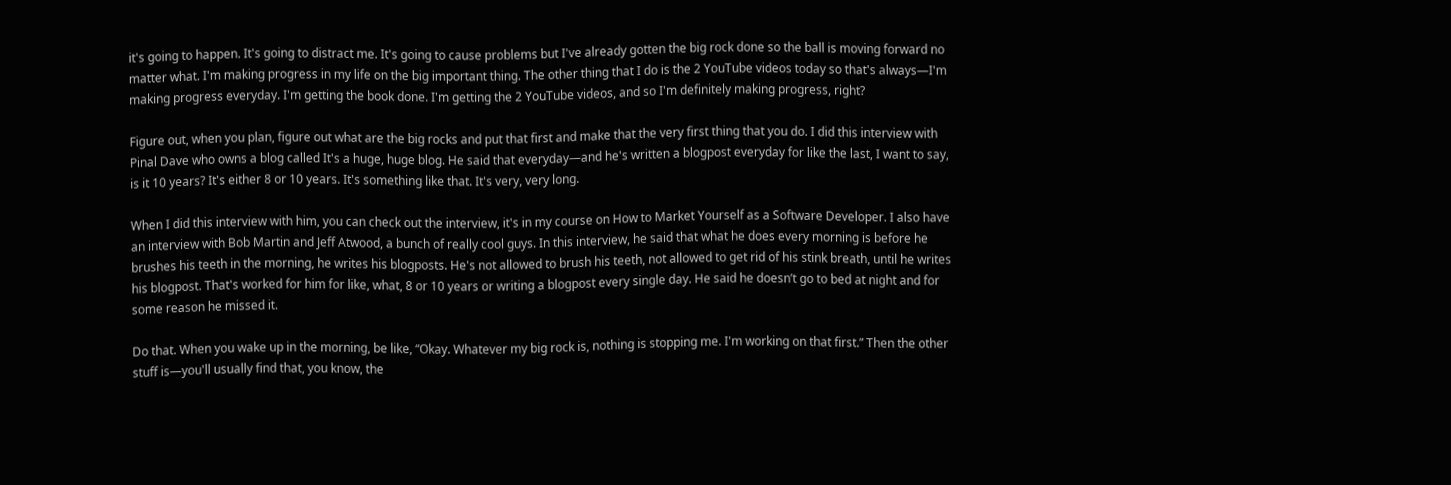it's going to happen. It's going to distract me. It's going to cause problems but I've already gotten the big rock done so the ball is moving forward no matter what. I'm making progress in my life on the big important thing. The other thing that I do is the 2 YouTube videos today so that's always—I'm making progress everyday. I'm getting the book done. I'm getting the 2 YouTube videos, and so I'm definitely making progress, right?

Figure out, when you plan, figure out what are the big rocks and put that first and make that the very first thing that you do. I did this interview with Pinal Dave who owns a blog called It's a huge, huge blog. He said that everyday—and he's written a blogpost everyday for like the last, I want to say, is it 10 years? It's either 8 or 10 years. It's something like that. It's very, very long.

When I did this interview with him, you can check out the interview, it's in my course on How to Market Yourself as a Software Developer. I also have an interview with Bob Martin and Jeff Atwood, a bunch of really cool guys. In this interview, he said that what he does every morning is before he brushes his teeth in the morning, he writes his blogposts. He's not allowed to brush his teeth, not allowed to get rid of his stink breath, until he writes his blogpost. That's worked for him for like, what, 8 or 10 years or writing a blogpost every single day. He said he doesn’t go to bed at night and for some reason he missed it.

Do that. When you wake up in the morning, be like, “Okay. Whatever my big rock is, nothing is stopping me. I'm working on that first.” Then the other stuff is—you'll usually find that, you know, the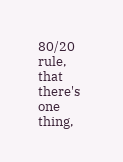80/20 rule, that there's one thing,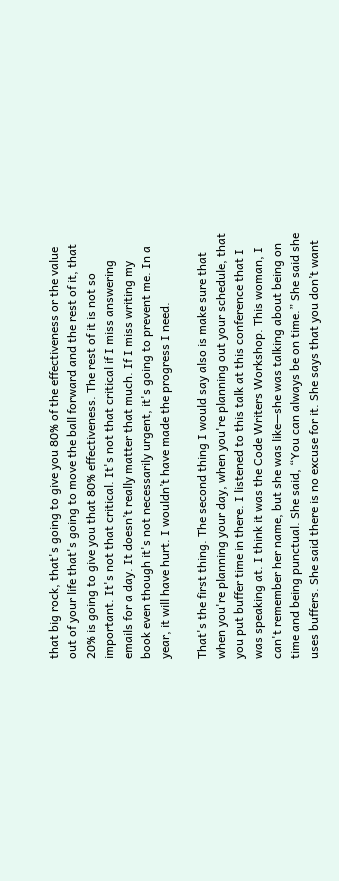that big rock, that's going to give you 80% of the effectiveness or the value out of your life that's going to move the ball forward and the rest of it, that 20% is going to give you that 80% effectiveness. The rest of it is not so important. It's not that critical. It's not that critical if I miss answering emails for a day. It doesn’t really matter that much. If I miss writing my book even though it's not necessarily urgent, it's going to prevent me. In a year, it will have hurt. I wouldn’t have made the progress I need.

That's the first thing. The second thing I would say also is make sure that when you're planning your day, when you're planning out your schedule, that you put buffer time in there. I listened to this talk at this conference that I was speaking at. I think it was the Code Writers Workshop. This woman, I can't remember her name, but she was like—she was talking about being on time and being punctual. She said, “You can always be on time.” She said she uses buffers. She said there is no excuse for it. She says that you don’t want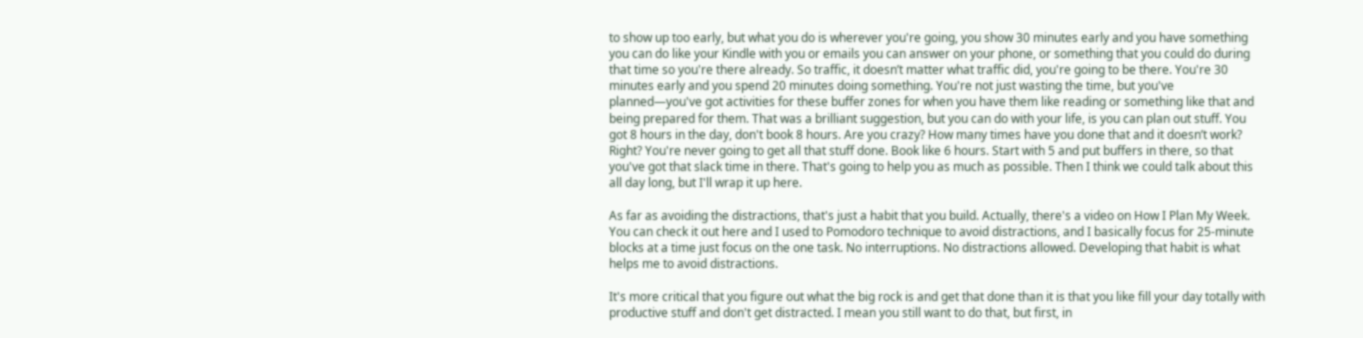to show up too early, but what you do is wherever you're going, you show 30 minutes early and you have something you can do like your Kindle with you or emails you can answer on your phone, or something that you could do during that time so you're there already. So traffic, it doesn’t matter what traffic did, you're going to be there. You're 30 minutes early and you spend 20 minutes doing something. You're not just wasting the time, but you've planned—you've got activities for these buffer zones for when you have them like reading or something like that and being prepared for them. That was a brilliant suggestion, but you can do with your life, is you can plan out stuff. You got 8 hours in the day, don't book 8 hours. Are you crazy? How many times have you done that and it doesn’t work? Right? You're never going to get all that stuff done. Book like 6 hours. Start with 5 and put buffers in there, so that you've got that slack time in there. That's going to help you as much as possible. Then I think we could talk about this all day long, but I'll wrap it up here.

As far as avoiding the distractions, that's just a habit that you build. Actually, there's a video on How I Plan My Week. You can check it out here and I used to Pomodoro technique to avoid distractions, and I basically focus for 25-minute blocks at a time just focus on the one task. No interruptions. No distractions allowed. Developing that habit is what helps me to avoid distractions.

It's more critical that you figure out what the big rock is and get that done than it is that you like fill your day totally with productive stuff and don't get distracted. I mean you still want to do that, but first, in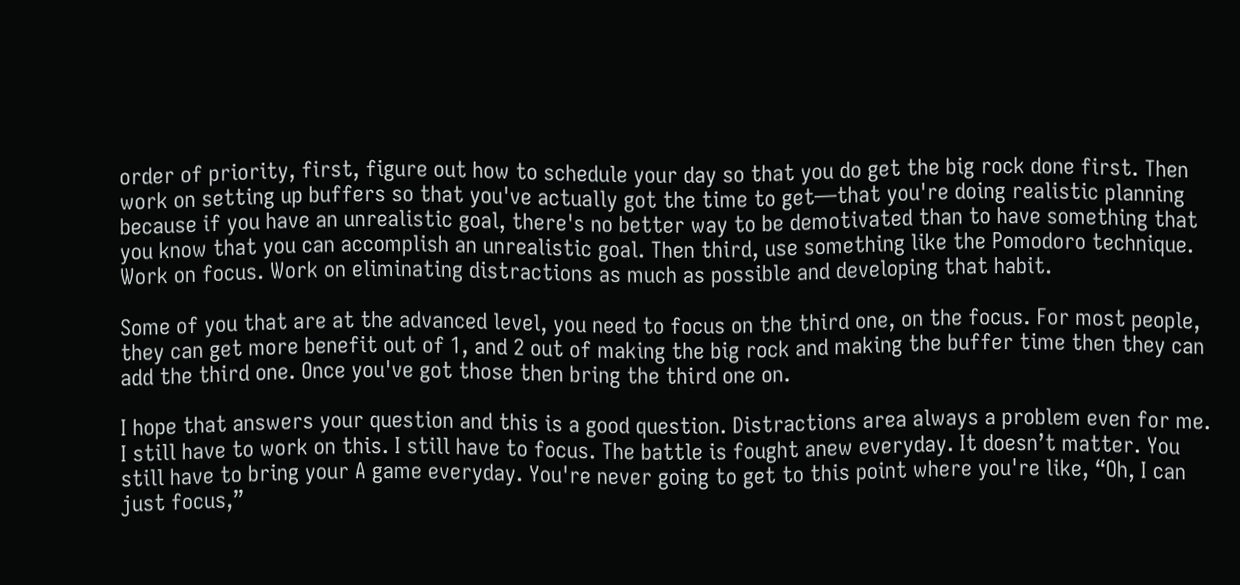order of priority, first, figure out how to schedule your day so that you do get the big rock done first. Then work on setting up buffers so that you've actually got the time to get—that you're doing realistic planning because if you have an unrealistic goal, there's no better way to be demotivated than to have something that you know that you can accomplish an unrealistic goal. Then third, use something like the Pomodoro technique. Work on focus. Work on eliminating distractions as much as possible and developing that habit.

Some of you that are at the advanced level, you need to focus on the third one, on the focus. For most people, they can get more benefit out of 1, and 2 out of making the big rock and making the buffer time then they can add the third one. Once you've got those then bring the third one on.

I hope that answers your question and this is a good question. Distractions area always a problem even for me. I still have to work on this. I still have to focus. The battle is fought anew everyday. It doesn’t matter. You still have to bring your A game everyday. You're never going to get to this point where you're like, “Oh, I can just focus,”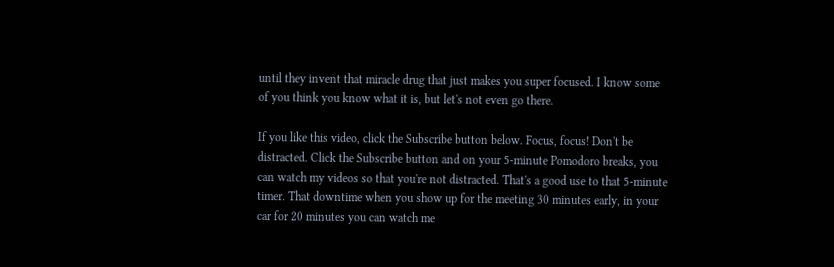until they invent that miracle drug that just makes you super focused. I know some of you think you know what it is, but let's not even go there.

If you like this video, click the Subscribe button below. Focus, focus! Don't be distracted. Click the Subscribe button and on your 5-minute Pomodoro breaks, you can watch my videos so that you're not distracted. That's a good use to that 5-minute timer. That downtime when you show up for the meeting 30 minutes early, in your car for 20 minutes you can watch me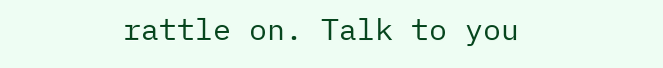rattle on. Talk to you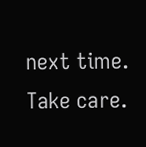next time. Take care.